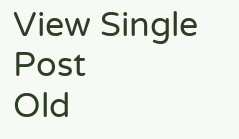View Single Post
Old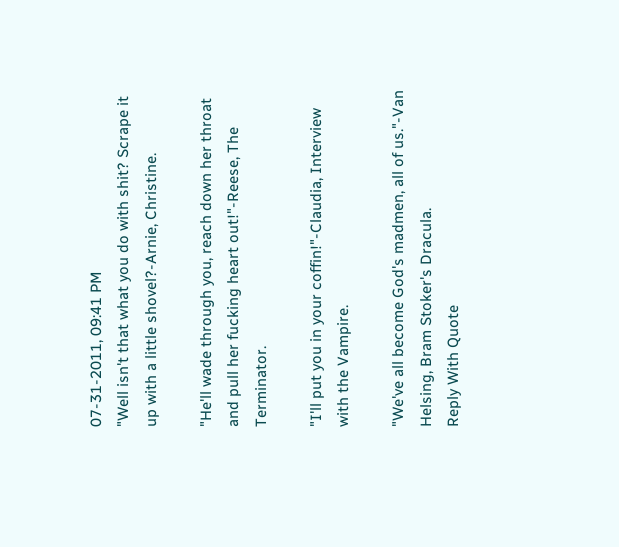07-31-2011, 09:41 PM
"Well isn't that what you do with shit? Scrape it up with a little shovel?-Arnie, Christine.

"He'll wade through you, reach down her throat and pull her fucking heart out!"-Reese, The Terminator.

"I'll put you in your coffin!"-Claudia, Interview with the Vampire.

"We've all become God's madmen, all of us."-Van Helsing, Bram Stoker's Dracula.
Reply With Quote